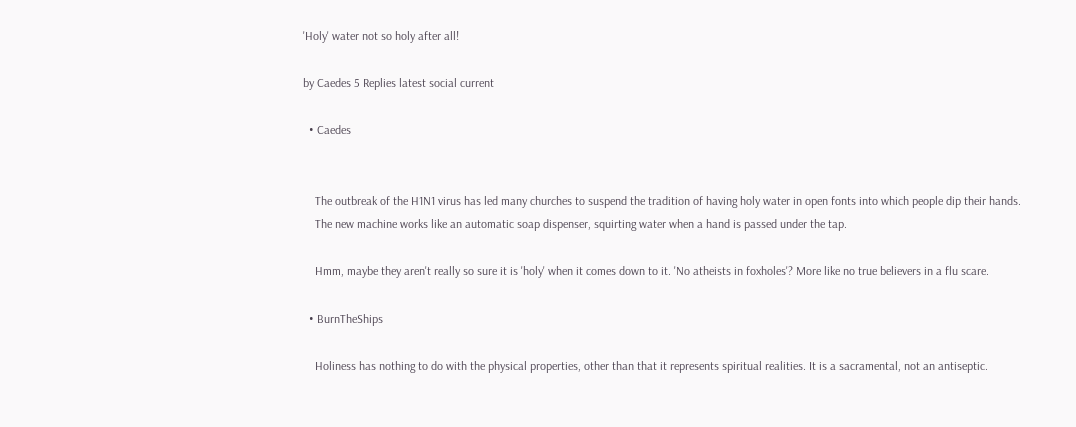'Holy' water not so holy after all!

by Caedes 5 Replies latest social current

  • Caedes


    The outbreak of the H1N1 virus has led many churches to suspend the tradition of having holy water in open fonts into which people dip their hands.
    The new machine works like an automatic soap dispenser, squirting water when a hand is passed under the tap.

    Hmm, maybe they aren't really so sure it is 'holy' when it comes down to it. 'No atheists in foxholes'? More like no true believers in a flu scare.

  • BurnTheShips

    Holiness has nothing to do with the physical properties, other than that it represents spiritual realities. It is a sacramental, not an antiseptic.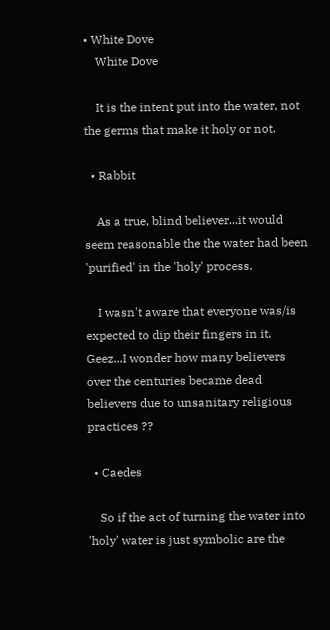• White Dove
    White Dove

    It is the intent put into the water, not the germs that make it holy or not.

  • Rabbit

    As a true, blind believer...it would seem reasonable the the water had been 'purified' in the 'holy' process.

    I wasn't aware that everyone was/is expected to dip their fingers in it. Geez...I wonder how many believers over the centuries became dead believers due to unsanitary religious practices ??

  • Caedes

    So if the act of turning the water into 'holy' water is just symbolic are the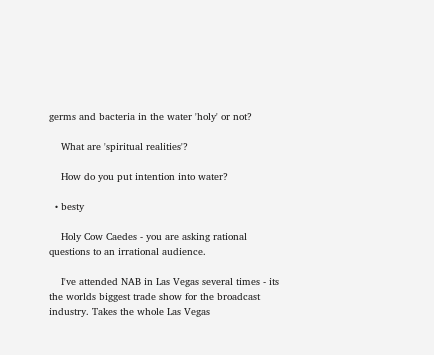germs and bacteria in the water 'holy' or not?

    What are 'spiritual realities'?

    How do you put intention into water?

  • besty

    Holy Cow Caedes - you are asking rational questions to an irrational audience.

    I've attended NAB in Las Vegas several times - its the worlds biggest trade show for the broadcast industry. Takes the whole Las Vegas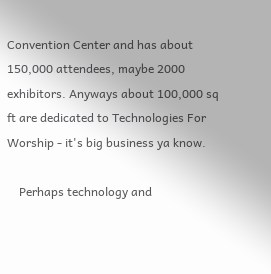Convention Center and has about 150,000 attendees, maybe 2000 exhibitors. Anyways about 100,000 sq ft are dedicated to Technologies For Worship - it's big business ya know.

    Perhaps technology and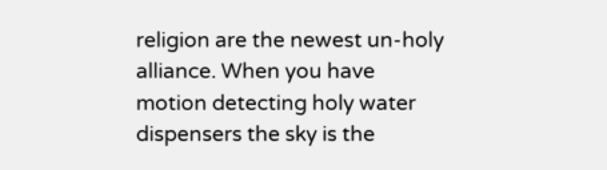religion are the newest un-holy alliance. When you have motion detecting holy water dispensers the sky is the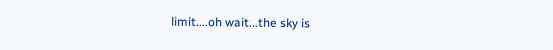limit....oh wait...the sky is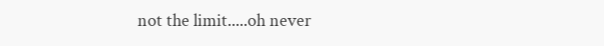not the limit.....oh never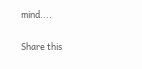mind....

Share this